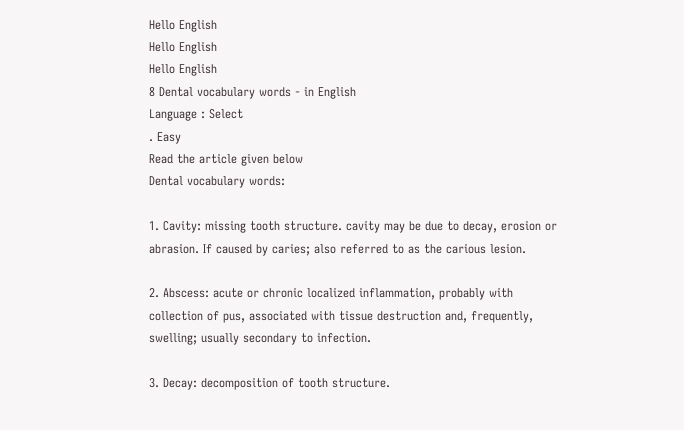Hello English
Hello English
Hello English
8 Dental vocabulary words - in English
Language : Select
. Easy
Read the article given below
Dental vocabulary words:

1. Cavity: missing tooth structure. cavity may be due to decay, erosion or abrasion. If caused by caries; also referred to as the carious lesion.

2. Abscess: acute or chronic localized inflammation, probably with collection of pus, associated with tissue destruction and, frequently, swelling; usually secondary to infection.

3. Decay: decomposition of tooth structure.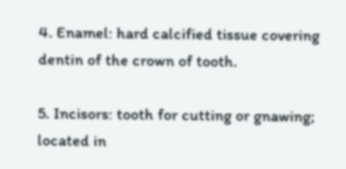4. Enamel: hard calcified tissue covering dentin of the crown of tooth.

5. Incisors: tooth for cutting or gnawing; located in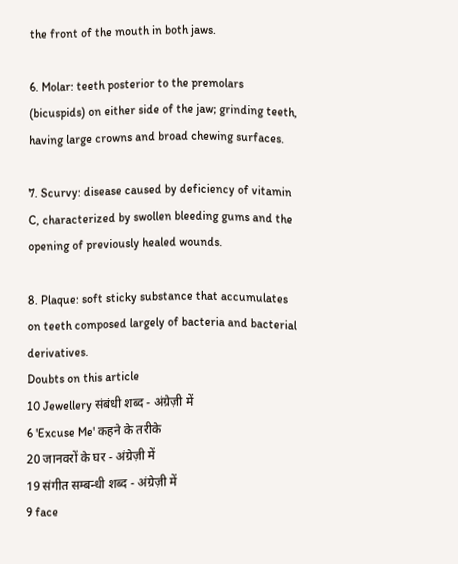the front of the mouth in both jaws.

6. Molar: teeth posterior to the premolars (bicuspids) on either side of the jaw; grinding teeth, having large crowns and broad chewing surfaces.

7. Scurvy: disease caused by deficiency of vitamin C, characterized by swollen bleeding gums and the opening of previously healed wounds.

8. Plaque: soft sticky substance that accumulates on teeth composed largely of bacteria and bacterial derivatives.
Doubts on this article
10 Jewellery संबंधी शब्द - अंग्रेज़ी में
6 'Excuse Me' कहने के तरीके
20 जानवरों के घर - अंग्रेज़ी में
19 संगीत सम्बन्धी शब्द - अंग्रेज़ी में
9 face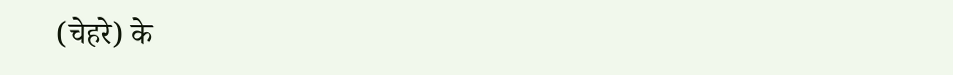(चेहरे) के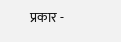प्रकार -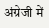अंग्रेजी में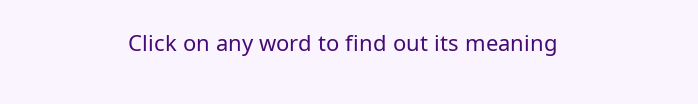Click on any word to find out its meaning